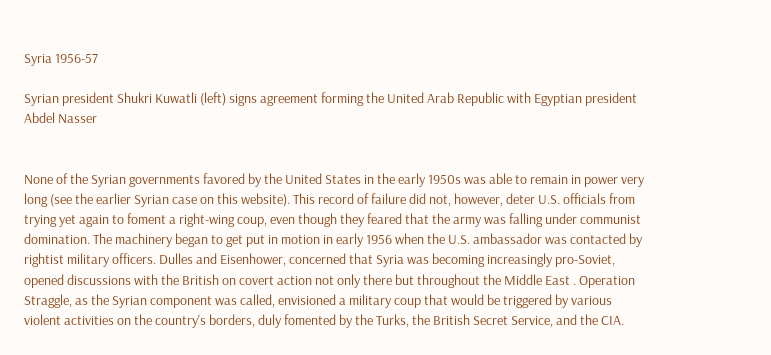Syria 1956-57

Syrian president Shukri Kuwatli (left) signs agreement forming the United Arab Republic with Egyptian president Abdel Nasser


None of the Syrian governments favored by the United States in the early 1950s was able to remain in power very long (see the earlier Syrian case on this website). This record of failure did not, however, deter U.S. officials from trying yet again to foment a right-wing coup, even though they feared that the army was falling under communist domination. The machinery began to get put in motion in early 1956 when the U.S. ambassador was contacted by rightist military officers. Dulles and Eisenhower, concerned that Syria was becoming increasingly pro-Soviet, opened discussions with the British on covert action not only there but throughout the Middle East . Operation Straggle, as the Syrian component was called, envisioned a military coup that would be triggered by various violent activities on the country's borders, duly fomented by the Turks, the British Secret Service, and the CIA.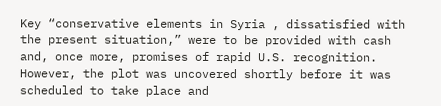Key “conservative elements in Syria , dissatisfied with the present situation,” were to be provided with cash and, once more, promises of rapid U.S. recognition. However, the plot was uncovered shortly before it was scheduled to take place and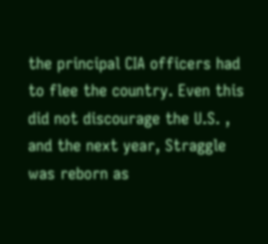the principal CIA officers had to flee the country. Even this did not discourage the U.S. , and the next year, Straggle was reborn as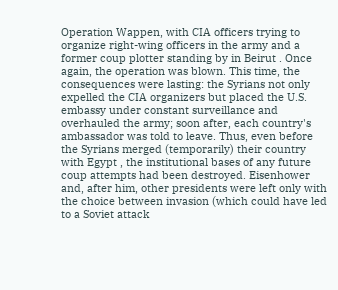Operation Wappen, with CIA officers trying to organize right-wing officers in the army and a former coup plotter standing by in Beirut . Once again, the operation was blown. This time, the consequences were lasting: the Syrians not only expelled the CIA organizers but placed the U.S. embassy under constant surveillance and overhauled the army; soon after, each country's ambassador was told to leave. Thus, even before the Syrians merged (temporarily) their country with Egypt , the institutional bases of any future coup attempts had been destroyed. Eisenhower and, after him, other presidents were left only with the choice between invasion (which could have led to a Soviet attack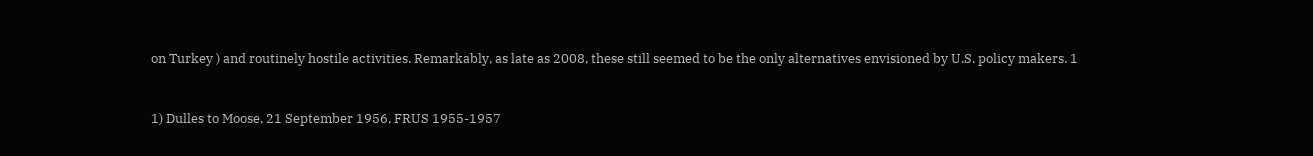on Turkey ) and routinely hostile activities. Remarkably, as late as 2008, these still seemed to be the only alternatives envisioned by U.S. policy makers. 1


1) Dulles to Moose, 21 September 1956, FRUS 1955-1957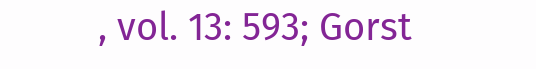, vol. 13: 593; Gorst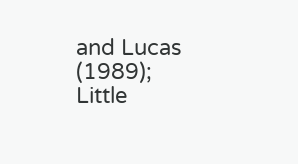and Lucas (1989); Little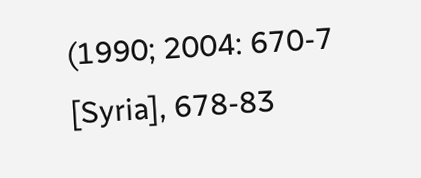(1990; 2004: 670-7 [Syria], 678-83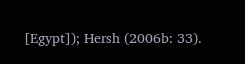[Egypt]); Hersh (2006b: 33).